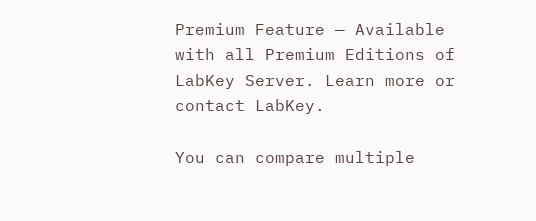Premium Feature — Available with all Premium Editions of LabKey Server. Learn more or contact LabKey.

You can compare multiple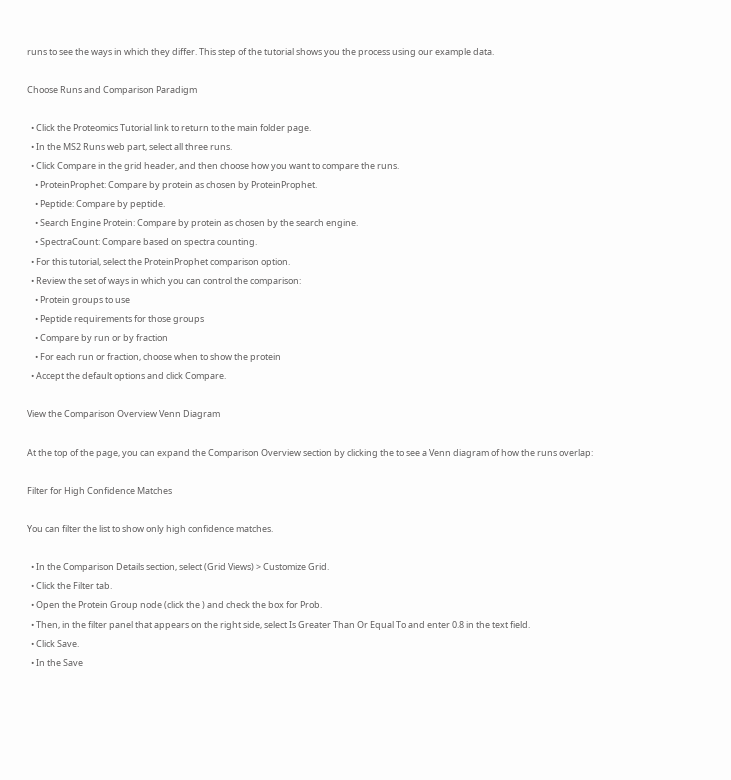runs to see the ways in which they differ. This step of the tutorial shows you the process using our example data.

Choose Runs and Comparison Paradigm

  • Click the Proteomics Tutorial link to return to the main folder page.
  • In the MS2 Runs web part, select all three runs.
  • Click Compare in the grid header, and then choose how you want to compare the runs.
    • ProteinProphet: Compare by protein as chosen by ProteinProphet.
    • Peptide: Compare by peptide.
    • Search Engine Protein: Compare by protein as chosen by the search engine.
    • SpectraCount: Compare based on spectra counting.
  • For this tutorial, select the ProteinProphet comparison option.
  • Review the set of ways in which you can control the comparison:
    • Protein groups to use
    • Peptide requirements for those groups
    • Compare by run or by fraction
    • For each run or fraction, choose when to show the protein
  • Accept the default options and click Compare.

View the Comparison Overview Venn Diagram

At the top of the page, you can expand the Comparison Overview section by clicking the to see a Venn diagram of how the runs overlap:

Filter for High Confidence Matches

You can filter the list to show only high confidence matches.

  • In the Comparison Details section, select (Grid Views) > Customize Grid.
  • Click the Filter tab.
  • Open the Protein Group node (click the ) and check the box for Prob.
  • Then, in the filter panel that appears on the right side, select Is Greater Than Or Equal To and enter 0.8 in the text field.
  • Click Save.
  • In the Save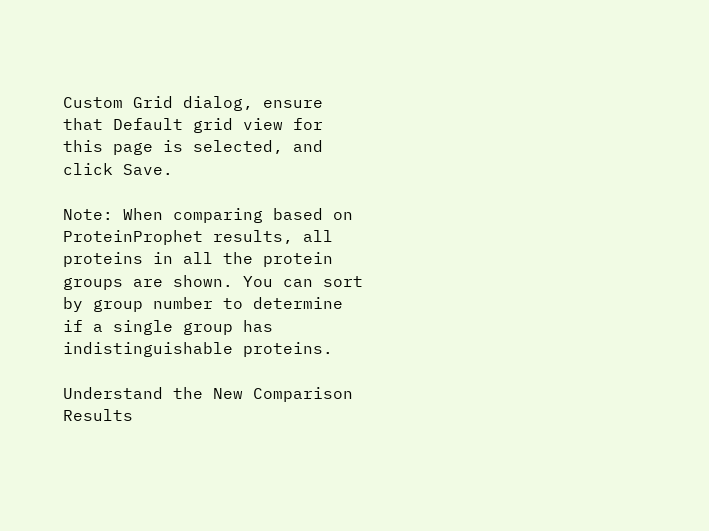Custom Grid dialog, ensure that Default grid view for this page is selected, and click Save.

Note: When comparing based on ProteinProphet results, all proteins in all the protein groups are shown. You can sort by group number to determine if a single group has indistinguishable proteins.

Understand the New Comparison Results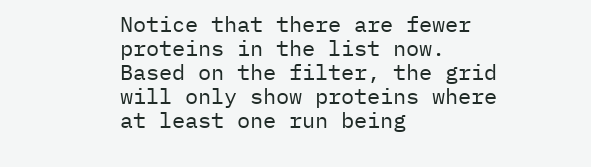Notice that there are fewer proteins in the list now. Based on the filter, the grid will only show proteins where at least one run being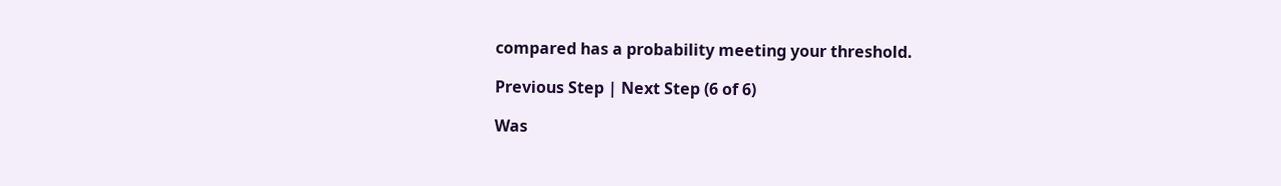compared has a probability meeting your threshold.

Previous Step | Next Step (6 of 6)

Was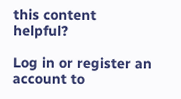this content helpful?

Log in or register an account to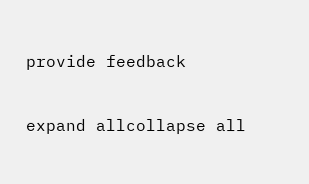provide feedback

expand allcollapse all